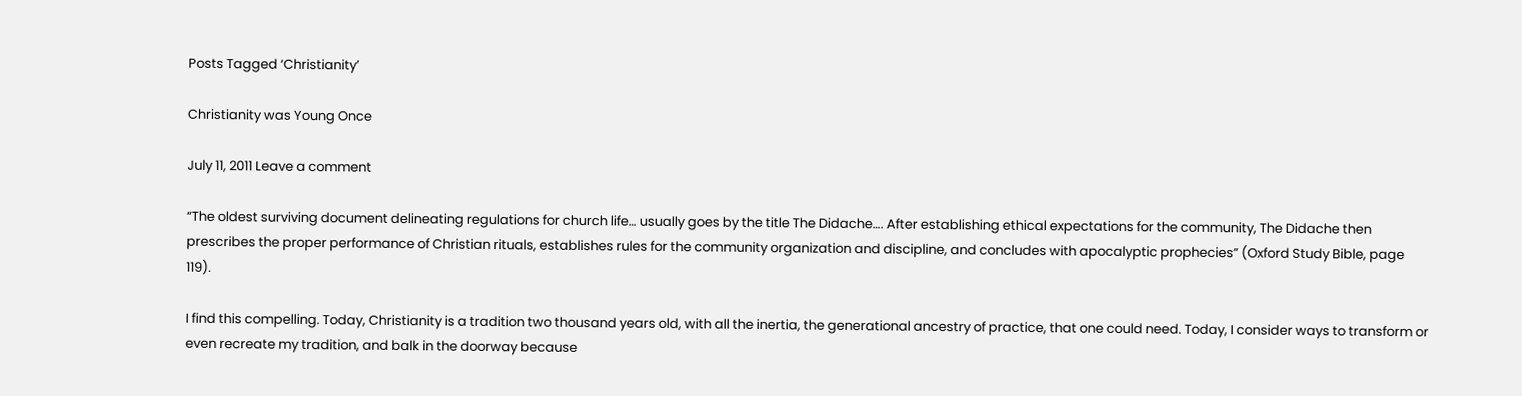Posts Tagged ‘Christianity’

Christianity was Young Once

July 11, 2011 Leave a comment

“The oldest surviving document delineating regulations for church life… usually goes by the title The Didache…. After establishing ethical expectations for the community, The Didache then prescribes the proper performance of Christian rituals, establishes rules for the community organization and discipline, and concludes with apocalyptic prophecies” (Oxford Study Bible, page 119).

I find this compelling. Today, Christianity is a tradition two thousand years old, with all the inertia, the generational ancestry of practice, that one could need. Today, I consider ways to transform or even recreate my tradition, and balk in the doorway because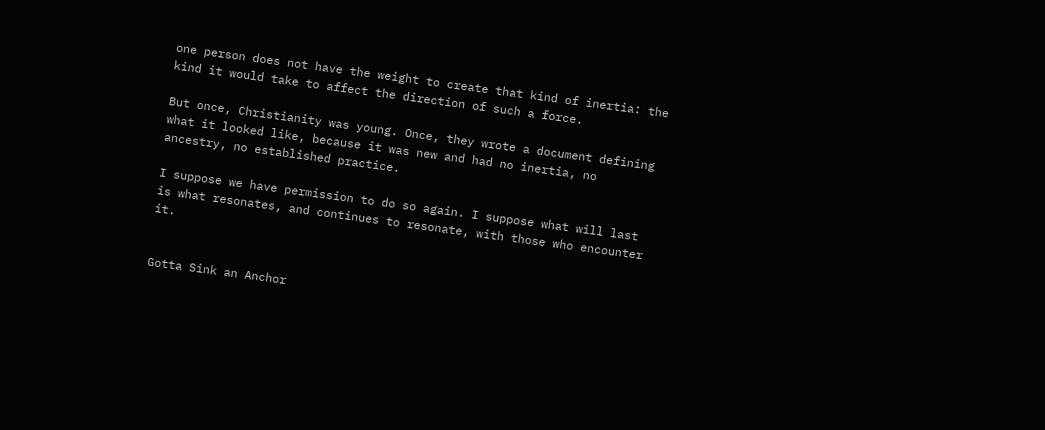one person does not have the weight to create that kind of inertia: the kind it would take to affect the direction of such a force.

But once, Christianity was young. Once, they wrote a document defining what it looked like, because it was new and had no inertia, no ancestry, no established practice.

I suppose we have permission to do so again. I suppose what will last is what resonates, and continues to resonate, with those who encounter it.


Gotta Sink an Anchor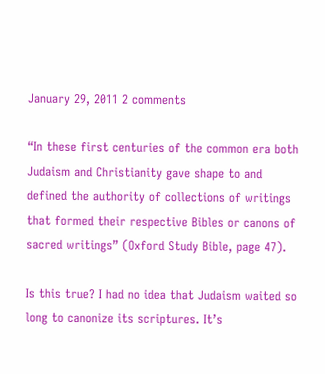January 29, 2011 2 comments

“In these first centuries of the common era both Judaism and Christianity gave shape to and defined the authority of collections of writings that formed their respective Bibles or canons of sacred writings” (Oxford Study Bible, page 47).

Is this true? I had no idea that Judaism waited so long to canonize its scriptures. It’s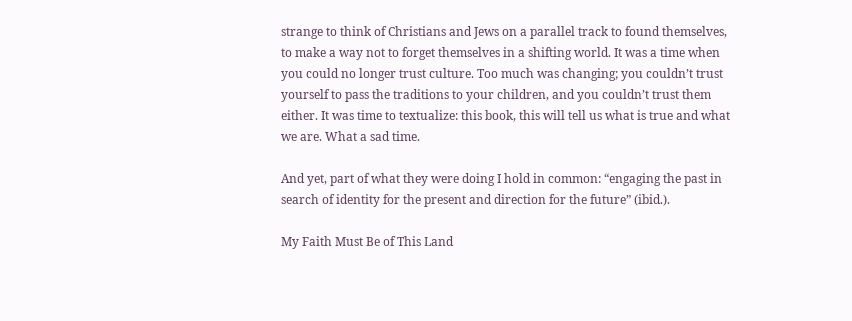strange to think of Christians and Jews on a parallel track to found themselves, to make a way not to forget themselves in a shifting world. It was a time when you could no longer trust culture. Too much was changing; you couldn’t trust yourself to pass the traditions to your children, and you couldn’t trust them either. It was time to textualize: this book, this will tell us what is true and what we are. What a sad time.

And yet, part of what they were doing I hold in common: “engaging the past in search of identity for the present and direction for the future” (ibid.).

My Faith Must Be of This Land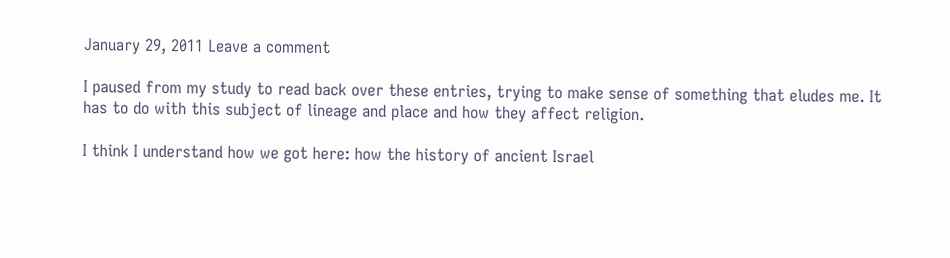January 29, 2011 Leave a comment

I paused from my study to read back over these entries, trying to make sense of something that eludes me. It has to do with this subject of lineage and place and how they affect religion.

I think I understand how we got here: how the history of ancient Israel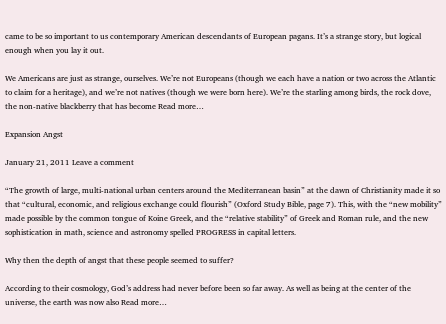came to be so important to us contemporary American descendants of European pagans. It’s a strange story, but logical enough when you lay it out.

We Americans are just as strange, ourselves. We’re not Europeans (though we each have a nation or two across the Atlantic to claim for a heritage), and we’re not natives (though we were born here). We’re the starling among birds, the rock dove, the non-native blackberry that has become Read more…

Expansion Angst

January 21, 2011 Leave a comment

“The growth of large, multi-national urban centers around the Mediterranean basin” at the dawn of Christianity made it so that “cultural, economic, and religious exchange could flourish” (Oxford Study Bible, page 7). This, with the “new mobility” made possible by the common tongue of Koine Greek, and the “relative stability” of Greek and Roman rule, and the new sophistication in math, science and astronomy spelled PROGRESS in capital letters.

Why then the depth of angst that these people seemed to suffer?

According to their cosmology, God’s address had never before been so far away. As well as being at the center of the universe, the earth was now also Read more…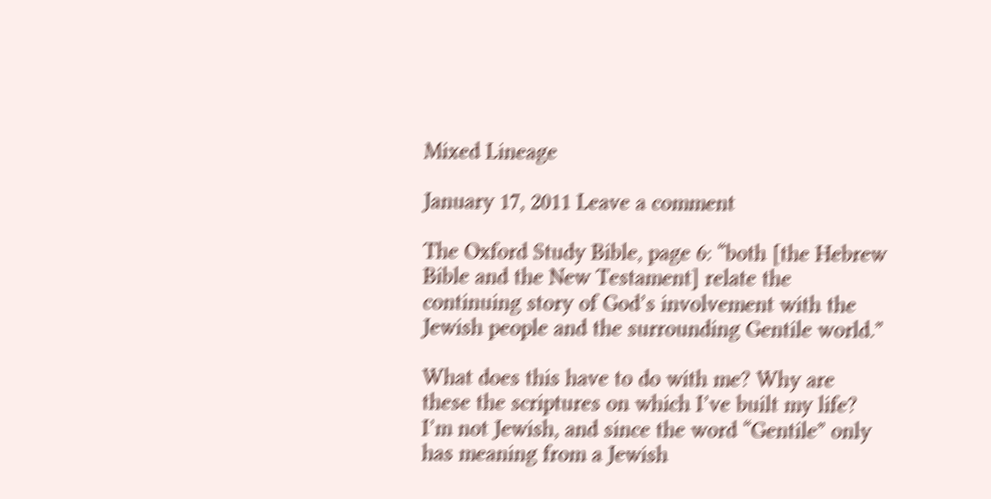Mixed Lineage

January 17, 2011 Leave a comment

The Oxford Study Bible, page 6: “both [the Hebrew Bible and the New Testament] relate the continuing story of God’s involvement with the Jewish people and the surrounding Gentile world.”

What does this have to do with me? Why are these the scriptures on which I’ve built my life? I’m not Jewish, and since the word “Gentile” only has meaning from a Jewish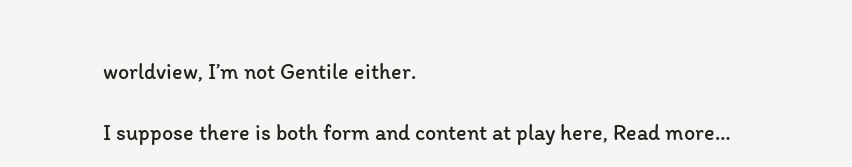worldview, I’m not Gentile either.

I suppose there is both form and content at play here, Read more…